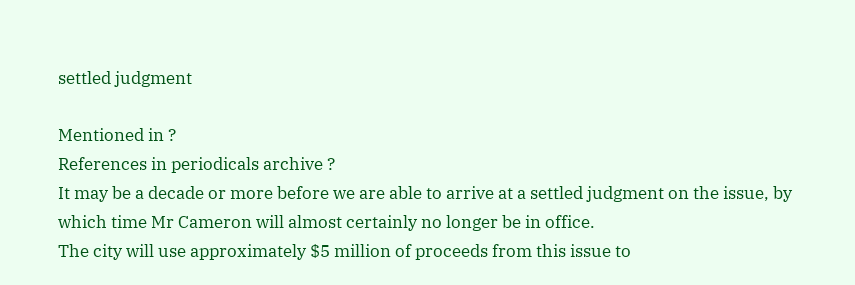settled judgment

Mentioned in ?
References in periodicals archive ?
It may be a decade or more before we are able to arrive at a settled judgment on the issue, by which time Mr Cameron will almost certainly no longer be in office.
The city will use approximately $5 million of proceeds from this issue to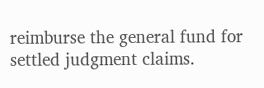reimburse the general fund for settled judgment claims.